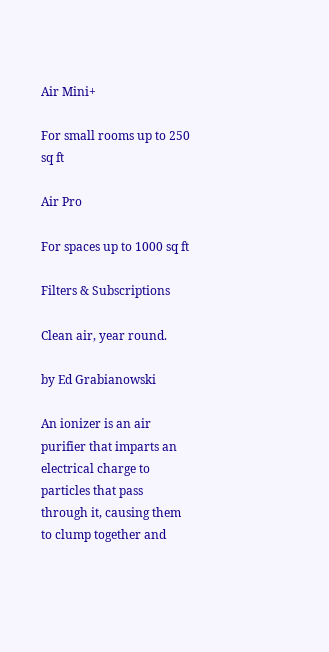Air Mini+

For small rooms up to 250 sq ft

Air Pro

For spaces up to 1000 sq ft

Filters & Subscriptions

Clean air, year round.

by Ed Grabianowski

An ionizer is an air purifier that imparts an electrical charge to particles that pass through it, causing them to clump together and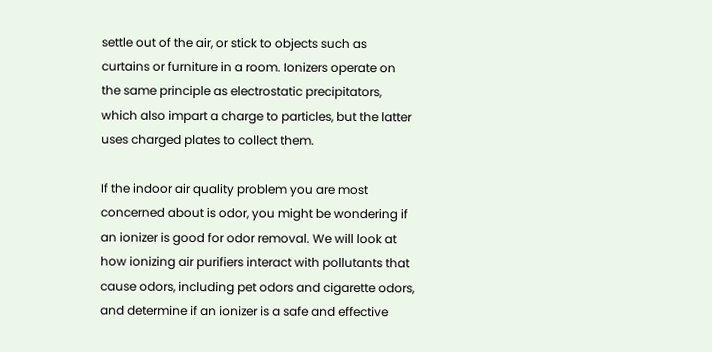settle out of the air, or stick to objects such as curtains or furniture in a room. Ionizers operate on the same principle as electrostatic precipitators, which also impart a charge to particles, but the latter uses charged plates to collect them.

If the indoor air quality problem you are most concerned about is odor, you might be wondering if an ionizer is good for odor removal. We will look at how ionizing air purifiers interact with pollutants that cause odors, including pet odors and cigarette odors, and determine if an ionizer is a safe and effective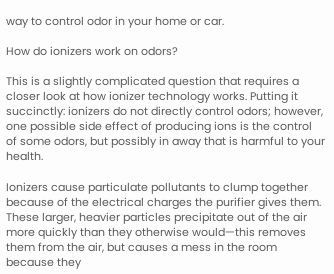way to control odor in your home or car.

How do ionizers work on odors?

This is a slightly complicated question that requires a closer look at how ionizer technology works. Putting it succinctly: ionizers do not directly control odors; however, one possible side effect of producing ions is the control of some odors, but possibly in away that is harmful to your health.

Ionizers cause particulate pollutants to clump together because of the electrical charges the purifier gives them. These larger, heavier particles precipitate out of the air more quickly than they otherwise would—this removes them from the air, but causes a mess in the room because they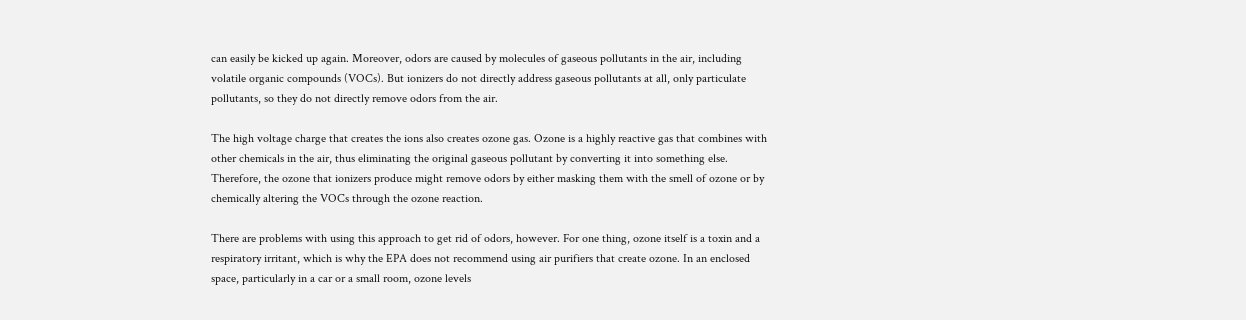can easily be kicked up again. Moreover, odors are caused by molecules of gaseous pollutants in the air, including volatile organic compounds (VOCs). But ionizers do not directly address gaseous pollutants at all, only particulate pollutants, so they do not directly remove odors from the air.

The high voltage charge that creates the ions also creates ozone gas. Ozone is a highly reactive gas that combines with other chemicals in the air, thus eliminating the original gaseous pollutant by converting it into something else. Therefore, the ozone that ionizers produce might remove odors by either masking them with the smell of ozone or by chemically altering the VOCs through the ozone reaction.

There are problems with using this approach to get rid of odors, however. For one thing, ozone itself is a toxin and a respiratory irritant, which is why the EPA does not recommend using air purifiers that create ozone. In an enclosed space, particularly in a car or a small room, ozone levels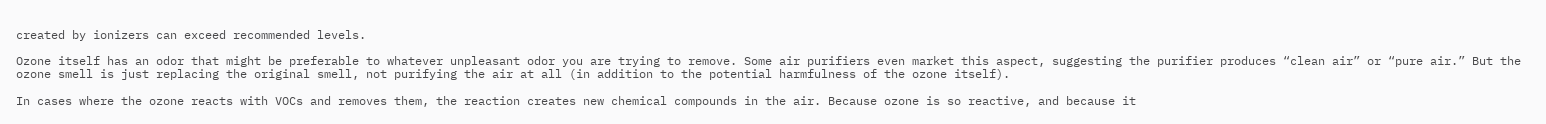created by ionizers can exceed recommended levels.

Ozone itself has an odor that might be preferable to whatever unpleasant odor you are trying to remove. Some air purifiers even market this aspect, suggesting the purifier produces “clean air” or “pure air.” But the ozone smell is just replacing the original smell, not purifying the air at all (in addition to the potential harmfulness of the ozone itself).

In cases where the ozone reacts with VOCs and removes them, the reaction creates new chemical compounds in the air. Because ozone is so reactive, and because it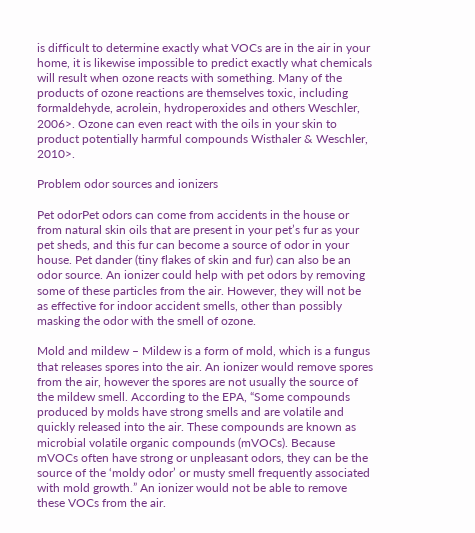is difficult to determine exactly what VOCs are in the air in your home, it is likewise impossible to predict exactly what chemicals will result when ozone reacts with something. Many of the products of ozone reactions are themselves toxic, including formaldehyde, acrolein, hydroperoxides and others Weschler, 2006>. Ozone can even react with the oils in your skin to product potentially harmful compounds Wisthaler & Weschler, 2010>.

Problem odor sources and ionizers

Pet odorPet odors can come from accidents in the house or from natural skin oils that are present in your pet’s fur as your pet sheds, and this fur can become a source of odor in your house. Pet dander (tiny flakes of skin and fur) can also be an odor source. An ionizer could help with pet odors by removing some of these particles from the air. However, they will not be as effective for indoor accident smells, other than possibly masking the odor with the smell of ozone.

Mold and mildew – Mildew is a form of mold, which is a fungus that releases spores into the air. An ionizer would remove spores from the air, however the spores are not usually the source of the mildew smell. According to the EPA, “Some compounds produced by molds have strong smells and are volatile and quickly released into the air. These compounds are known as microbial volatile organic compounds (mVOCs). Because mVOCs often have strong or unpleasant odors, they can be the source of the ‘moldy odor’ or musty smell frequently associated with mold growth.” An ionizer would not be able to remove these VOCs from the air.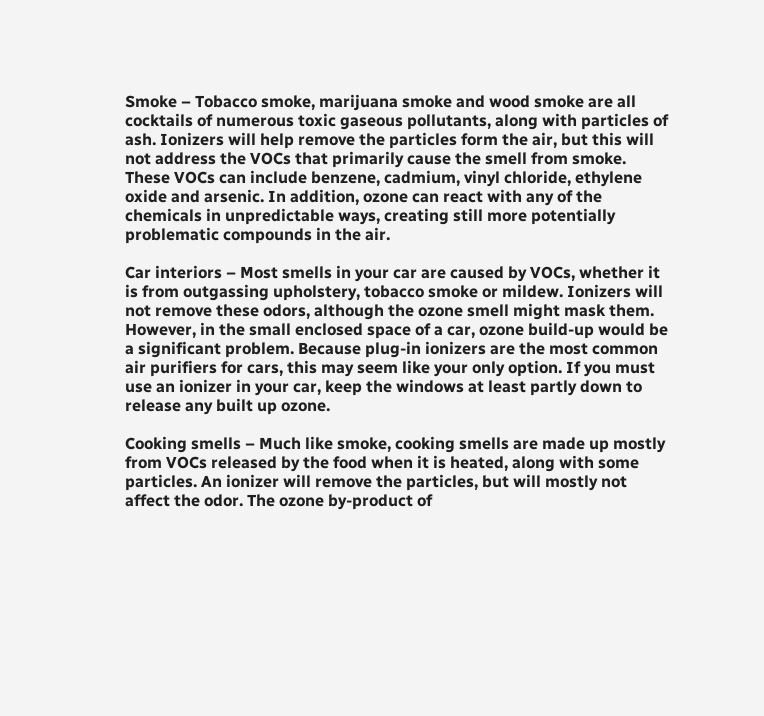Smoke – Tobacco smoke, marijuana smoke and wood smoke are all cocktails of numerous toxic gaseous pollutants, along with particles of ash. Ionizers will help remove the particles form the air, but this will not address the VOCs that primarily cause the smell from smoke. These VOCs can include benzene, cadmium, vinyl chloride, ethylene oxide and arsenic. In addition, ozone can react with any of the chemicals in unpredictable ways, creating still more potentially problematic compounds in the air.

Car interiors – Most smells in your car are caused by VOCs, whether it is from outgassing upholstery, tobacco smoke or mildew. Ionizers will not remove these odors, although the ozone smell might mask them. However, in the small enclosed space of a car, ozone build-up would be a significant problem. Because plug-in ionizers are the most common air purifiers for cars, this may seem like your only option. If you must use an ionizer in your car, keep the windows at least partly down to release any built up ozone.

Cooking smells – Much like smoke, cooking smells are made up mostly from VOCs released by the food when it is heated, along with some particles. An ionizer will remove the particles, but will mostly not affect the odor. The ozone by-product of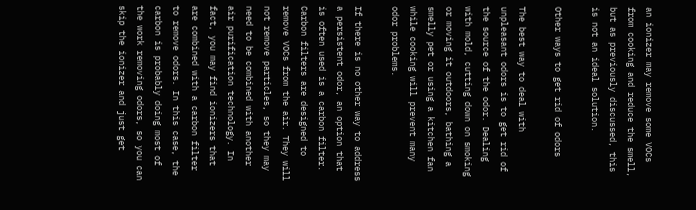an ionizer may remove some VOCs from cooking and reduce the smell, but as previously discussed, this is not an ideal solution.

Other ways to get rid of odors

The best way to deal with unpleasant odors is to get rid of the source of the odor. Dealing with mold, cutting down on smoking or moving it outdoors, bathing a smelly pet or using a kitchen fan while cooking will prevent many odor problems.

If there is no other way to address a persistent odor, an option that is often used is a carbon filter. Carbon filters are designed to remove VOCs from the air. They will not remove particles, so they may need to be combined with another air purification technology. In fact, you may find ionizers that are combined with a carbon filter to remove odors. In this case, the carbon is probably doing most of the work removing odors, so you can skip the ionizer and just get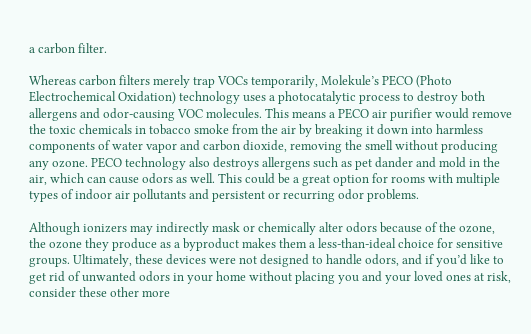a carbon filter.

Whereas carbon filters merely trap VOCs temporarily, Molekule’s PECO (Photo Electrochemical Oxidation) technology uses a photocatalytic process to destroy both allergens and odor-causing VOC molecules. This means a PECO air purifier would remove the toxic chemicals in tobacco smoke from the air by breaking it down into harmless components of water vapor and carbon dioxide, removing the smell without producing any ozone. PECO technology also destroys allergens such as pet dander and mold in the air, which can cause odors as well. This could be a great option for rooms with multiple types of indoor air pollutants and persistent or recurring odor problems.

Although ionizers may indirectly mask or chemically alter odors because of the ozone, the ozone they produce as a byproduct makes them a less-than-ideal choice for sensitive groups. Ultimately, these devices were not designed to handle odors, and if you’d like to get rid of unwanted odors in your home without placing you and your loved ones at risk, consider these other more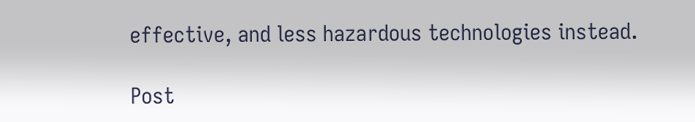effective, and less hazardous technologies instead.

Post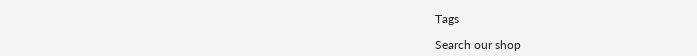Tags

Search our shop